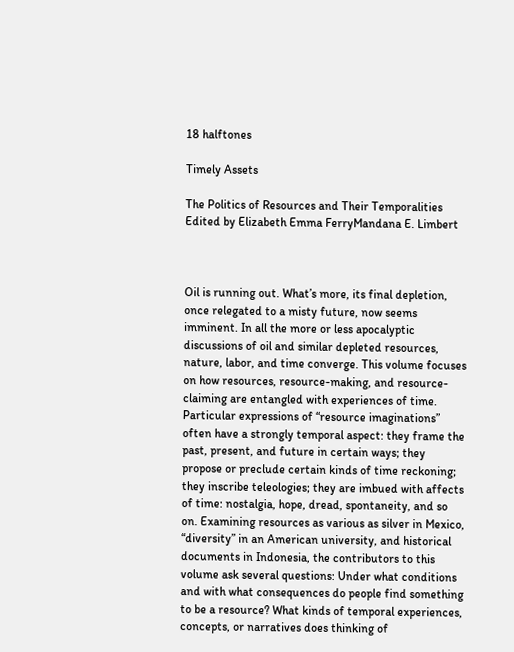18 halftones

Timely Assets

The Politics of Resources and Their Temporalities
Edited by Elizabeth Emma FerryMandana E. Limbert



Oil is running out. What’s more, its final depletion, once relegated to a misty future, now seems imminent. In all the more or less apocalyptic discussions of oil and similar depleted resources, nature, labor, and time converge. This volume focuses on how resources, resource-making, and resource-claiming are entangled with experiences of time. Particular expressions of “resource imaginations” often have a strongly temporal aspect: they frame the past, present, and future in certain ways; they propose or preclude certain kinds of time reckoning; they inscribe teleologies; they are imbued with affects of time: nostalgia, hope, dread, spontaneity, and so on. Examining resources as various as silver in Mexico, “diversity” in an American university, and historical documents in Indonesia, the contributors to this volume ask several questions: Under what conditions and with what consequences do people find something to be a resource? What kinds of temporal experiences, concepts, or narratives does thinking of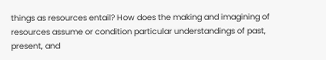things as resources entail? How does the making and imagining of resources assume or condition particular understandings of past, present, and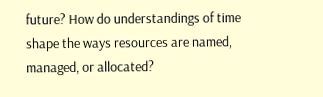future? How do understandings of time shape the ways resources are named, managed, or allocated?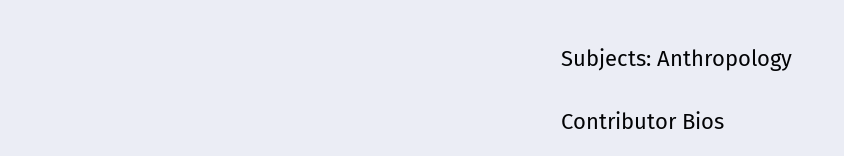Subjects: Anthropology

Contributor Bios